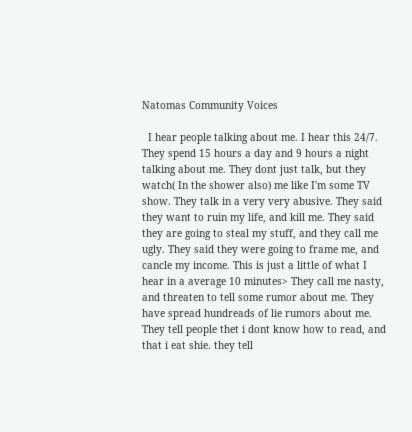Natomas Community Voices

  I hear people talking about me. I hear this 24/7. They spend 15 hours a day and 9 hours a night talking about me. They dont just talk, but they watch( In the shower also) me like I'm some TV show. They talk in a very very abusive. They said they want to ruin my life, and kill me. They said they are going to steal my stuff, and they call me ugly. They said they were going to frame me, and cancle my income. This is just a little of what I hear in a average 10 minutes> They call me nasty, and threaten to tell some rumor about me. They have spread hundreads of lie rumors about me. They tell people thet i dont know how to read, and that i eat shie. they tell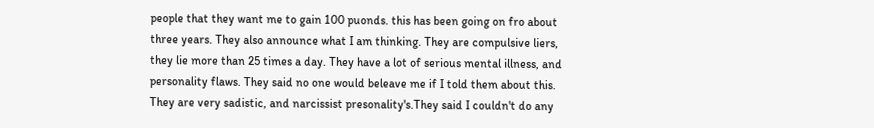people that they want me to gain 100 puonds. this has been going on fro about three years. They also announce what I am thinking. They are compulsive liers, they lie more than 25 times a day. They have a lot of serious mental illness, and personality flaws. They said no one would beleave me if I told them about this. They are very sadistic, and narcissist presonality's.They said I couldn't do any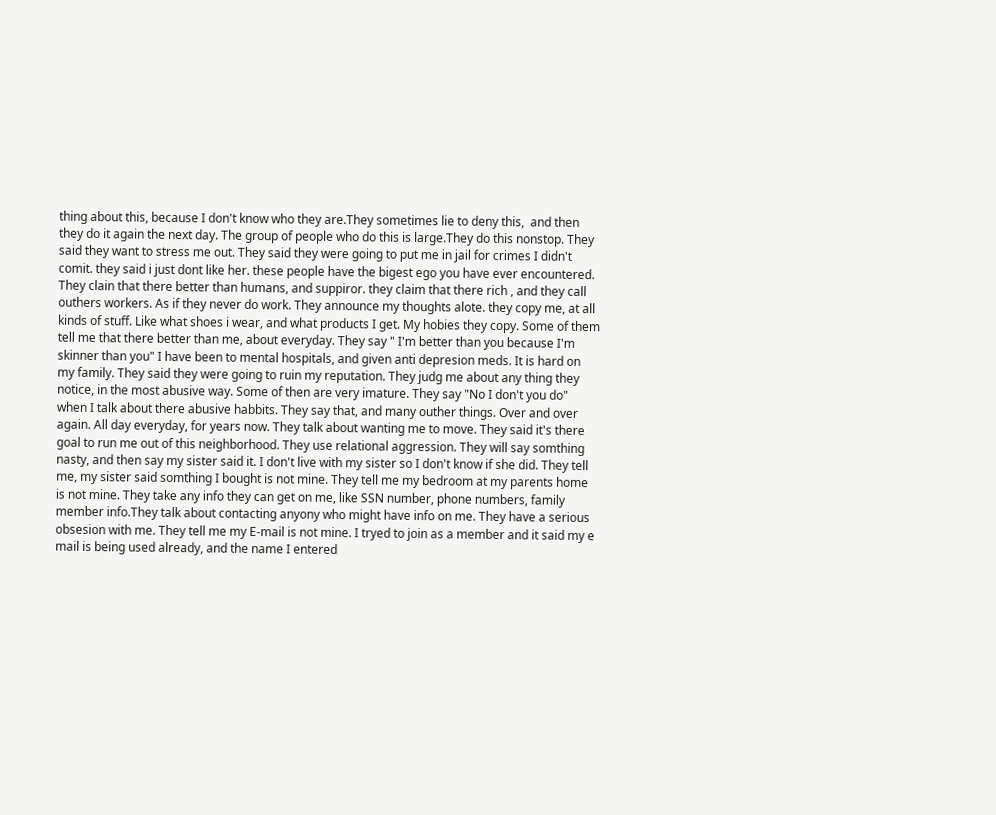thing about this, because I don't know who they are.They sometimes lie to deny this,  and then they do it again the next day. The group of people who do this is large.They do this nonstop. They said they want to stress me out. They said they were going to put me in jail for crimes I didn't comit. they said i just dont like her. these people have the bigest ego you have ever encountered. They clain that there better than humans, and suppiror. they claim that there rich , and they call outhers workers. As if they never do work. They announce my thoughts alote. they copy me, at all kinds of stuff. Like what shoes i wear, and what products I get. My hobies they copy. Some of them tell me that there better than me, about everyday. They say " I'm better than you because I'm skinner than you" I have been to mental hospitals, and given anti depresion meds. It is hard on my family. They said they were going to ruin my reputation. They judg me about any thing they notice, in the most abusive way. Some of then are very imature. They say "No I don't you do" when I talk about there abusive habbits. They say that, and many outher things. Over and over again. All day everyday, for years now. They talk about wanting me to move. They said it's there goal to run me out of this neighborhood. They use relational aggression. They will say somthing nasty, and then say my sister said it. I don't live with my sister so I don't know if she did. They tell me, my sister said somthing I bought is not mine. They tell me my bedroom at my parents home is not mine. They take any info they can get on me, like SSN number, phone numbers, family member info.They talk about contacting anyony who might have info on me. They have a serious obsesion with me. They tell me my E-mail is not mine. I tryed to join as a member and it said my e mail is being used already, and the name I entered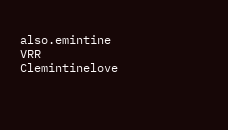also.emintine      VRR
Clemintinelove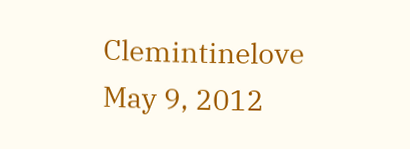Clemintinelove
May 9, 2012